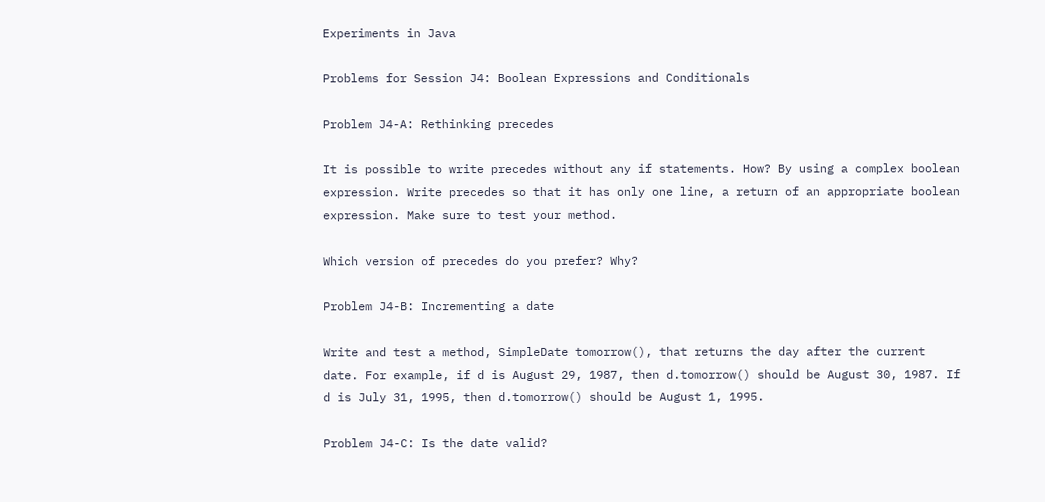Experiments in Java

Problems for Session J4: Boolean Expressions and Conditionals

Problem J4-A: Rethinking precedes

It is possible to write precedes without any if statements. How? By using a complex boolean expression. Write precedes so that it has only one line, a return of an appropriate boolean expression. Make sure to test your method.

Which version of precedes do you prefer? Why?

Problem J4-B: Incrementing a date

Write and test a method, SimpleDate tomorrow(), that returns the day after the current date. For example, if d is August 29, 1987, then d.tomorrow() should be August 30, 1987. If d is July 31, 1995, then d.tomorrow() should be August 1, 1995.

Problem J4-C: Is the date valid?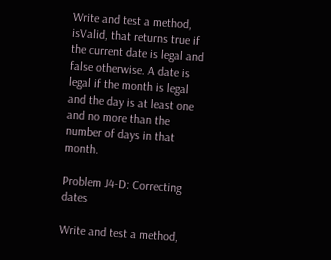Write and test a method, isValid, that returns true if the current date is legal and false otherwise. A date is legal if the month is legal and the day is at least one and no more than the number of days in that month.

Problem J4-D: Correcting dates

Write and test a method,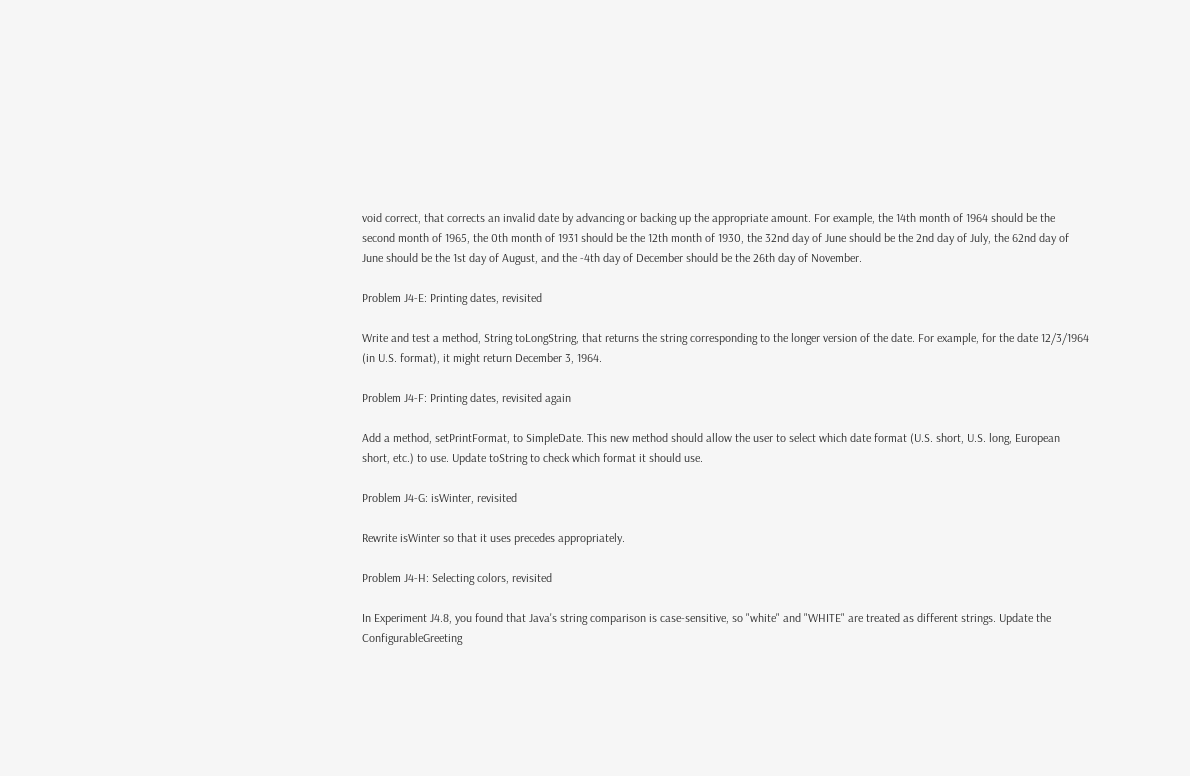void correct, that corrects an invalid date by advancing or backing up the appropriate amount. For example, the 14th month of 1964 should be the second month of 1965, the 0th month of 1931 should be the 12th month of 1930, the 32nd day of June should be the 2nd day of July, the 62nd day of June should be the 1st day of August, and the -4th day of December should be the 26th day of November.

Problem J4-E: Printing dates, revisited

Write and test a method, String toLongString, that returns the string corresponding to the longer version of the date. For example, for the date 12/3/1964 (in U.S. format), it might return December 3, 1964.

Problem J4-F: Printing dates, revisited again

Add a method, setPrintFormat, to SimpleDate. This new method should allow the user to select which date format (U.S. short, U.S. long, European short, etc.) to use. Update toString to check which format it should use.

Problem J4-G: isWinter, revisited

Rewrite isWinter so that it uses precedes appropriately.

Problem J4-H: Selecting colors, revisited

In Experiment J4.8, you found that Java's string comparison is case-sensitive, so "white" and "WHITE" are treated as different strings. Update the ConfigurableGreeting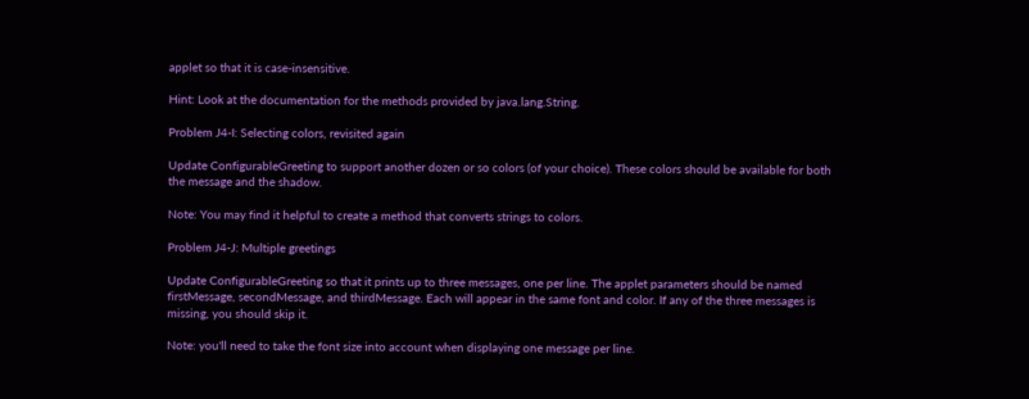applet so that it is case-insensitive.

Hint: Look at the documentation for the methods provided by java.lang.String.

Problem J4-I: Selecting colors, revisited again

Update ConfigurableGreeting to support another dozen or so colors (of your choice). These colors should be available for both the message and the shadow.

Note: You may find it helpful to create a method that converts strings to colors.

Problem J4-J: Multiple greetings

Update ConfigurableGreeting so that it prints up to three messages, one per line. The applet parameters should be named firstMessage, secondMessage, and thirdMessage. Each will appear in the same font and color. If any of the three messages is missing, you should skip it.

Note: you'll need to take the font size into account when displaying one message per line.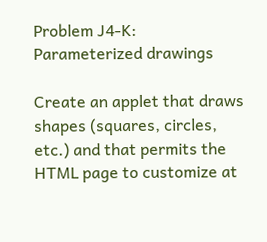Problem J4-K: Parameterized drawings

Create an applet that draws shapes (squares, circles, etc.) and that permits the HTML page to customize at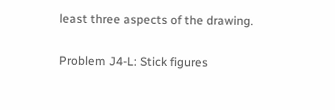least three aspects of the drawing.

Problem J4-L: Stick figures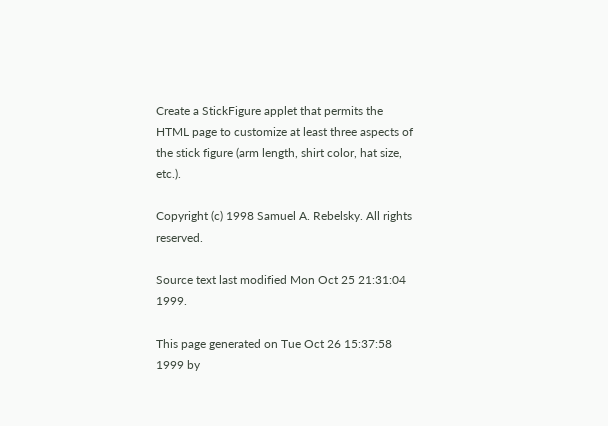Create a StickFigure applet that permits the HTML page to customize at least three aspects of the stick figure (arm length, shirt color, hat size, etc.).

Copyright (c) 1998 Samuel A. Rebelsky. All rights reserved.

Source text last modified Mon Oct 25 21:31:04 1999.

This page generated on Tue Oct 26 15:37:58 1999 by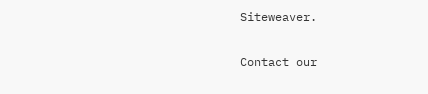Siteweaver.

Contact our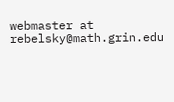webmaster at rebelsky@math.grin.edu